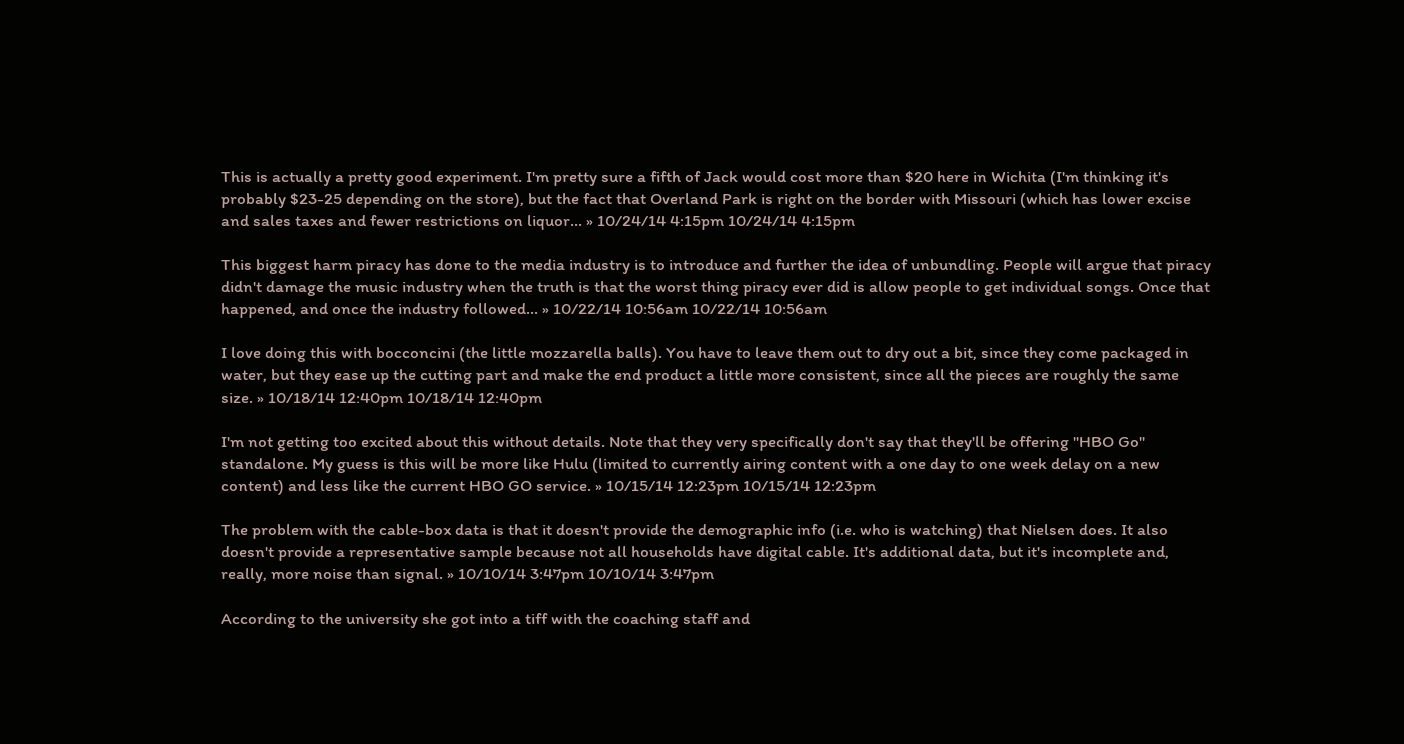This is actually a pretty good experiment. I'm pretty sure a fifth of Jack would cost more than $20 here in Wichita (I'm thinking it's probably $23-25 depending on the store), but the fact that Overland Park is right on the border with Missouri (which has lower excise and sales taxes and fewer restrictions on liquor… » 10/24/14 4:15pm 10/24/14 4:15pm

This biggest harm piracy has done to the media industry is to introduce and further the idea of unbundling. People will argue that piracy didn't damage the music industry when the truth is that the worst thing piracy ever did is allow people to get individual songs. Once that happened, and once the industry followed… » 10/22/14 10:56am 10/22/14 10:56am

I love doing this with bocconcini (the little mozzarella balls). You have to leave them out to dry out a bit, since they come packaged in water, but they ease up the cutting part and make the end product a little more consistent, since all the pieces are roughly the same size. » 10/18/14 12:40pm 10/18/14 12:40pm

I'm not getting too excited about this without details. Note that they very specifically don't say that they'll be offering "HBO Go" standalone. My guess is this will be more like Hulu (limited to currently airing content with a one day to one week delay on a new content) and less like the current HBO GO service. » 10/15/14 12:23pm 10/15/14 12:23pm

The problem with the cable-box data is that it doesn't provide the demographic info (i.e. who is watching) that Nielsen does. It also doesn't provide a representative sample because not all households have digital cable. It's additional data, but it's incomplete and, really, more noise than signal. » 10/10/14 3:47pm 10/10/14 3:47pm

According to the university she got into a tiff with the coaching staff and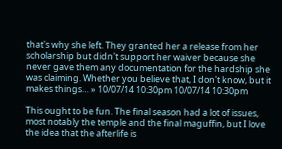that's why she left. They granted her a release from her scholarship but didn't support her waiver because she never gave them any documentation for the hardship she was claiming. Whether you believe that, I don't know, but it makes things… » 10/07/14 10:30pm 10/07/14 10:30pm

This ought to be fun. The final season had a lot of issues, most notably the temple and the final maguffin, but I love the idea that the afterlife is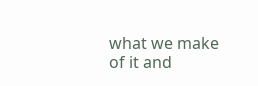what we make of it and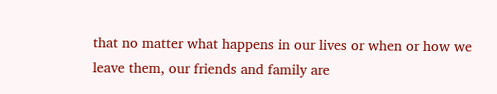that no matter what happens in our lives or when or how we leave them, our friends and family are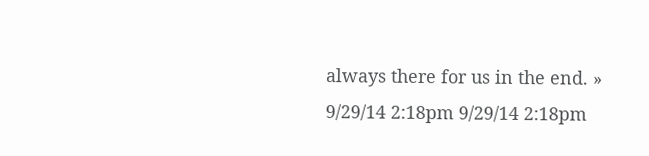always there for us in the end. » 9/29/14 2:18pm 9/29/14 2:18pm